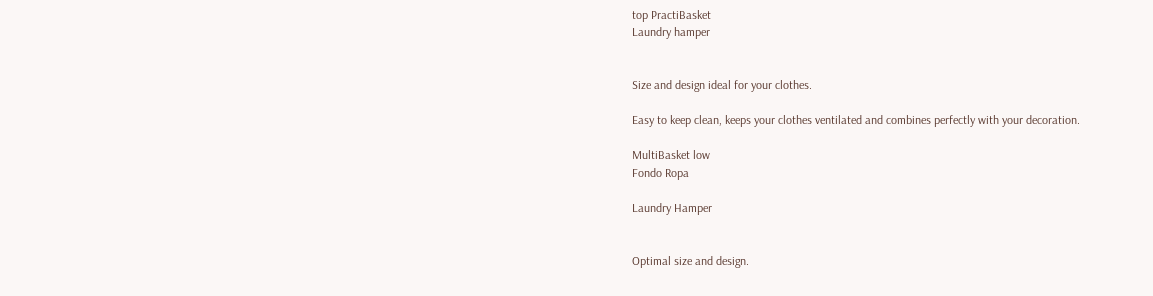top PractiBasket
Laundry hamper


Size and design ideal for your clothes.

Easy to keep clean, keeps your clothes ventilated and combines perfectly with your decoration.

MultiBasket low
Fondo Ropa

Laundry Hamper


Optimal size and design.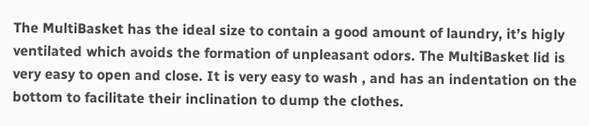The MultiBasket has the ideal size to contain a good amount of laundry, it’s higly ventilated which avoids the formation of unpleasant odors. The MultiBasket lid is very easy to open and close. It is very easy to wash , and has an indentation on the bottom to facilitate their inclination to dump the clothes.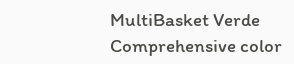MultiBasket Verde
Comprehensive color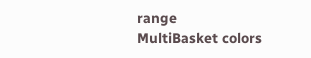range
MultiBasket colors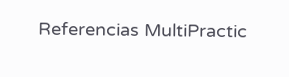Referencias MultiPractic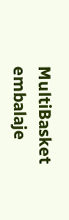MultiBasket embalaje